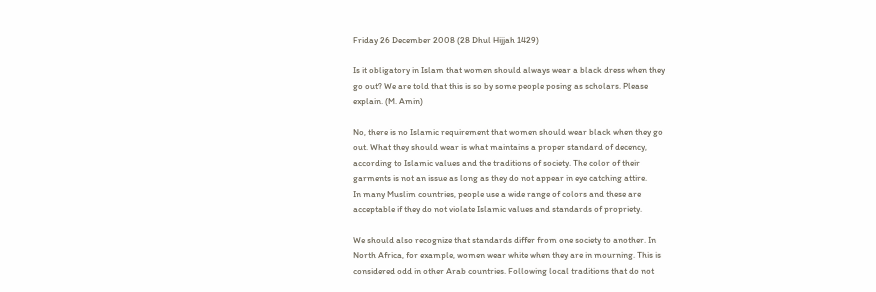Friday 26 December 2008 (28 Dhul Hijjah 1429)

Is it obligatory in Islam that women should always wear a black dress when they
go out? We are told that this is so by some people posing as scholars. Please
explain. (M. Amin)

No, there is no Islamic requirement that women should wear black when they go
out. What they should wear is what maintains a proper standard of decency,
according to Islamic values and the traditions of society. The color of their
garments is not an issue as long as they do not appear in eye catching attire.
In many Muslim countries, people use a wide range of colors and these are
acceptable if they do not violate Islamic values and standards of propriety.

We should also recognize that standards differ from one society to another. In
North Africa, for example, women wear white when they are in mourning. This is
considered odd in other Arab countries. Following local traditions that do not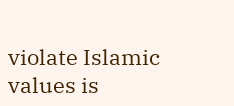violate Islamic values is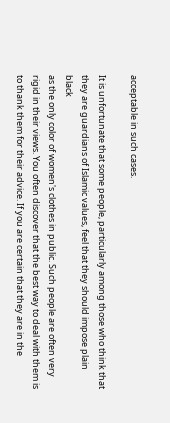acceptable in such cases.

It is unfortunate that some people, particularly among those who think that
they are guardians of Islamic values, feel that they should impose plain black
as the only color of women's clothes in public. Such people are often very
rigid in their views. You often discover that the best way to deal with them is
to thank them for their advice. If you are certain that they are in the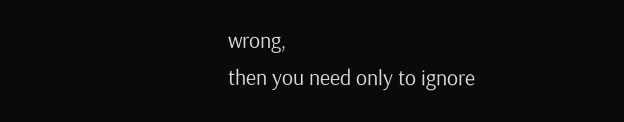wrong,
then you need only to ignore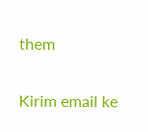them

Kirim email ke